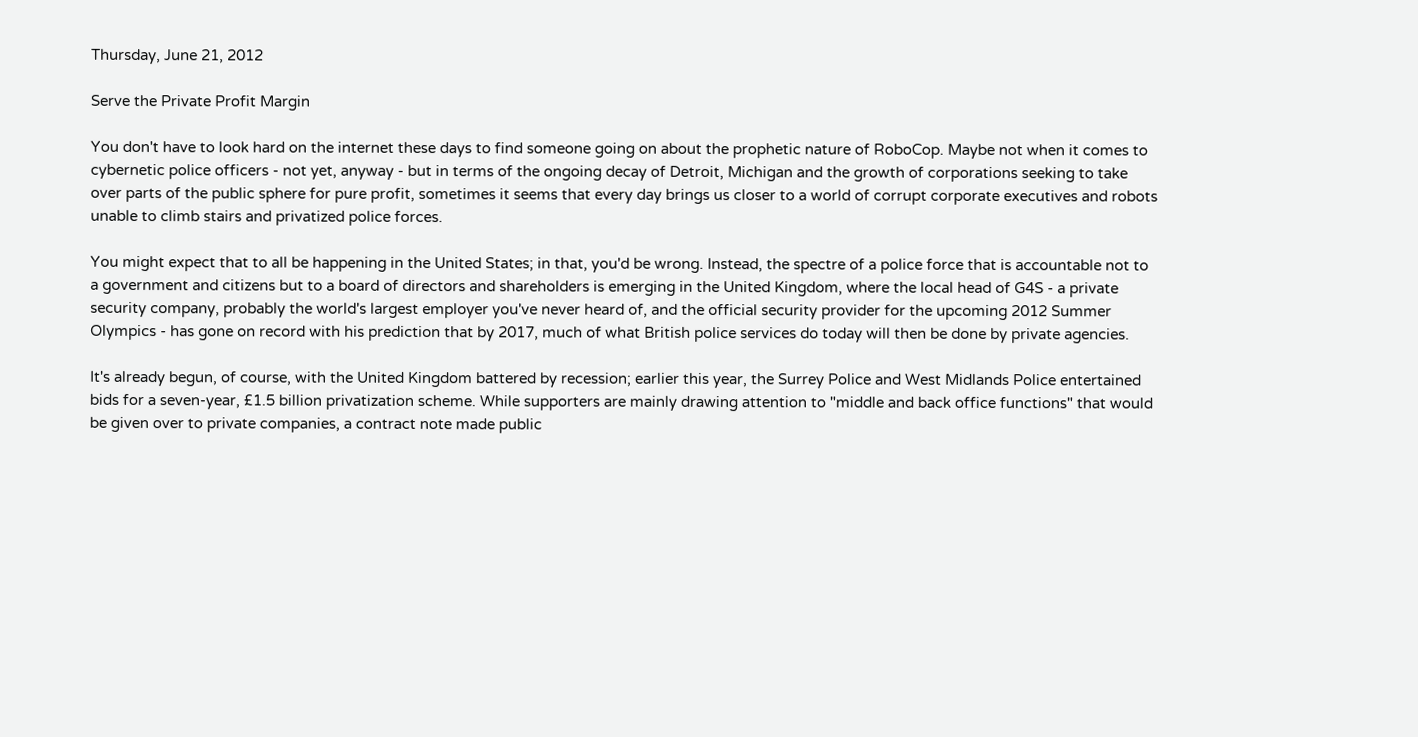Thursday, June 21, 2012

Serve the Private Profit Margin

You don't have to look hard on the internet these days to find someone going on about the prophetic nature of RoboCop. Maybe not when it comes to cybernetic police officers - not yet, anyway - but in terms of the ongoing decay of Detroit, Michigan and the growth of corporations seeking to take over parts of the public sphere for pure profit, sometimes it seems that every day brings us closer to a world of corrupt corporate executives and robots unable to climb stairs and privatized police forces.

You might expect that to all be happening in the United States; in that, you'd be wrong. Instead, the spectre of a police force that is accountable not to a government and citizens but to a board of directors and shareholders is emerging in the United Kingdom, where the local head of G4S - a private security company, probably the world's largest employer you've never heard of, and the official security provider for the upcoming 2012 Summer Olympics - has gone on record with his prediction that by 2017, much of what British police services do today will then be done by private agencies.

It's already begun, of course, with the United Kingdom battered by recession; earlier this year, the Surrey Police and West Midlands Police entertained bids for a seven-year, £1.5 billion privatization scheme. While supporters are mainly drawing attention to "middle and back office functions" that would be given over to private companies, a contract note made public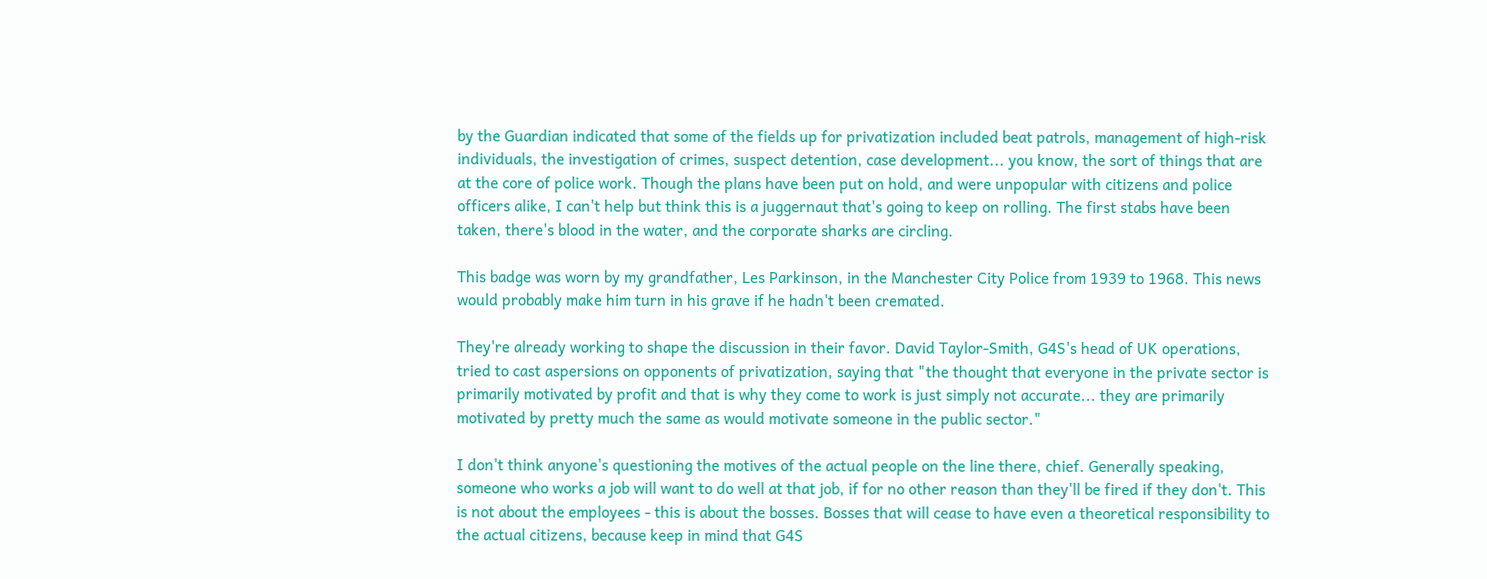by the Guardian indicated that some of the fields up for privatization included beat patrols, management of high-risk individuals, the investigation of crimes, suspect detention, case development... you know, the sort of things that are at the core of police work. Though the plans have been put on hold, and were unpopular with citizens and police officers alike, I can't help but think this is a juggernaut that's going to keep on rolling. The first stabs have been taken, there's blood in the water, and the corporate sharks are circling.

This badge was worn by my grandfather, Les Parkinson, in the Manchester City Police from 1939 to 1968. This news would probably make him turn in his grave if he hadn't been cremated.

They're already working to shape the discussion in their favor. David Taylor-Smith, G4S's head of UK operations, tried to cast aspersions on opponents of privatization, saying that "the thought that everyone in the private sector is primarily motivated by profit and that is why they come to work is just simply not accurate... they are primarily motivated by pretty much the same as would motivate someone in the public sector."

I don't think anyone's questioning the motives of the actual people on the line there, chief. Generally speaking, someone who works a job will want to do well at that job, if for no other reason than they'll be fired if they don't. This is not about the employees - this is about the bosses. Bosses that will cease to have even a theoretical responsibility to the actual citizens, because keep in mind that G4S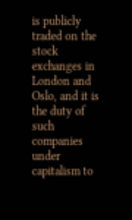is publicly traded on the stock exchanges in London and Oslo, and it is the duty of such companies under capitalism to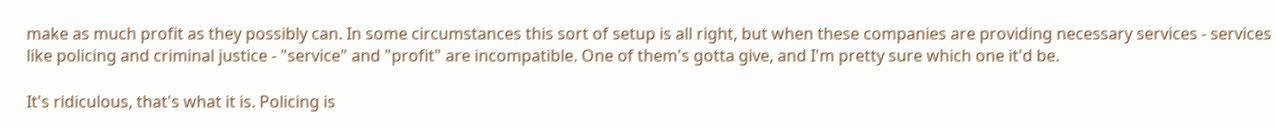make as much profit as they possibly can. In some circumstances this sort of setup is all right, but when these companies are providing necessary services - services like policing and criminal justice - "service" and "profit" are incompatible. One of them's gotta give, and I'm pretty sure which one it'd be.

It's ridiculous, that's what it is. Policing is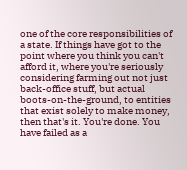one of the core responsibilities of a state. If things have got to the point where you think you can't afford it, where you're seriously considering farming out not just back-office stuff, but actual boots-on-the-ground, to entities that exist solely to make money, then that's it. You're done. You have failed as a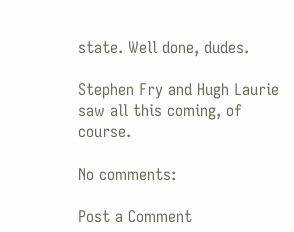state. Well done, dudes.

Stephen Fry and Hugh Laurie saw all this coming, of course.

No comments:

Post a Comment